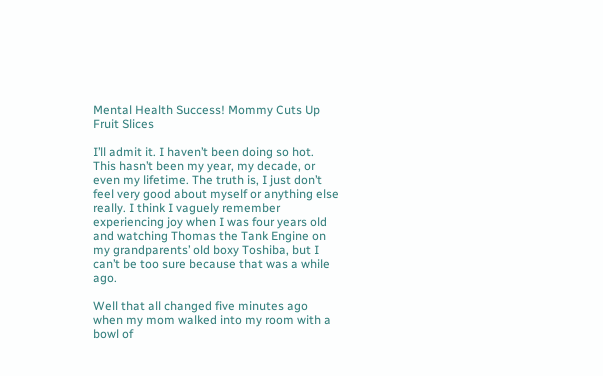Mental Health Success! Mommy Cuts Up Fruit Slices

I’ll admit it. I haven’t been doing so hot. This hasn’t been my year, my decade, or even my lifetime. The truth is, I just don’t feel very good about myself or anything else really. I think I vaguely remember experiencing joy when I was four years old and watching Thomas the Tank Engine on my grandparents’ old boxy Toshiba, but I can’t be too sure because that was a while ago.

Well that all changed five minutes ago when my mom walked into my room with a bowl of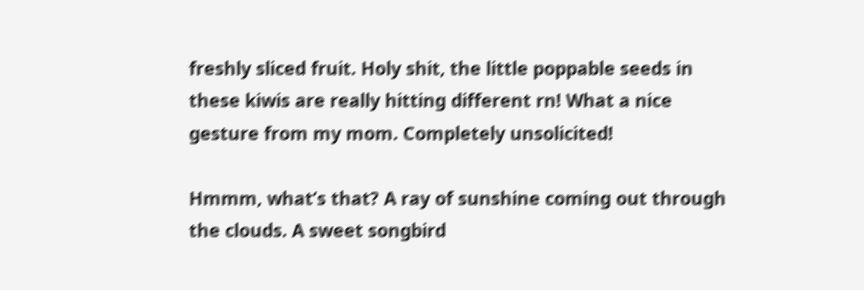freshly sliced fruit. Holy shit, the little poppable seeds in these kiwis are really hitting different rn! What a nice gesture from my mom. Completely unsolicited!

Hmmm, what’s that? A ray of sunshine coming out through the clouds. A sweet songbird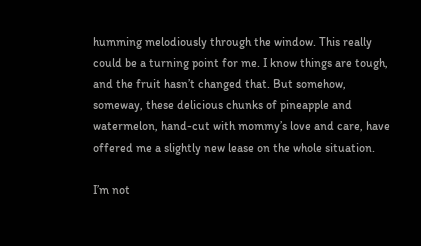humming melodiously through the window. This really could be a turning point for me. I know things are tough, and the fruit hasn’t changed that. But somehow, someway, these delicious chunks of pineapple and watermelon, hand-cut with mommy’s love and care, have offered me a slightly new lease on the whole situation.

I’m not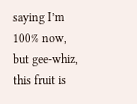saying I’m 100% now, but gee-whiz, this fruit is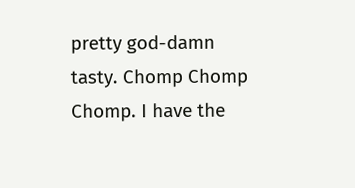pretty god-damn tasty. Chomp Chomp Chomp. I have the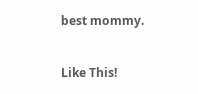best mommy.


Like This!